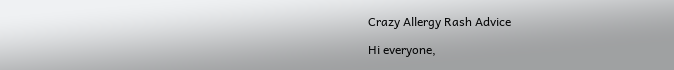Crazy Allergy Rash Advice

Hi everyone,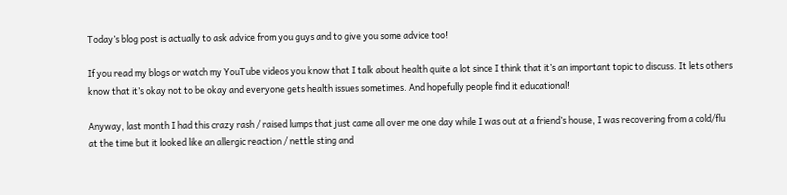Today’s blog post is actually to ask advice from you guys and to give you some advice too!

If you read my blogs or watch my YouTube videos you know that I talk about health quite a lot since I think that it’s an important topic to discuss. It lets others know that it’s okay not to be okay and everyone gets health issues sometimes. And hopefully people find it educational!

Anyway, last month I had this crazy rash / raised lumps that just came all over me one day while I was out at a friend’s house, I was recovering from a cold/flu at the time but it looked like an allergic reaction / nettle sting and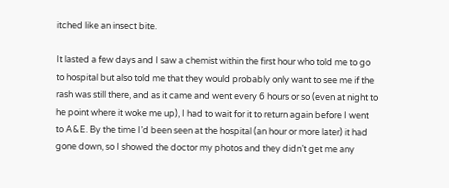itched like an insect bite.

It lasted a few days and I saw a chemist within the first hour who told me to go to hospital but also told me that they would probably only want to see me if the rash was still there, and as it came and went every 6 hours or so (even at night to he point where it woke me up), I had to wait for it to return again before I went to A&E. By the time I’d been seen at the hospital (an hour or more later) it had gone down, so I showed the doctor my photos and they didn’t get me any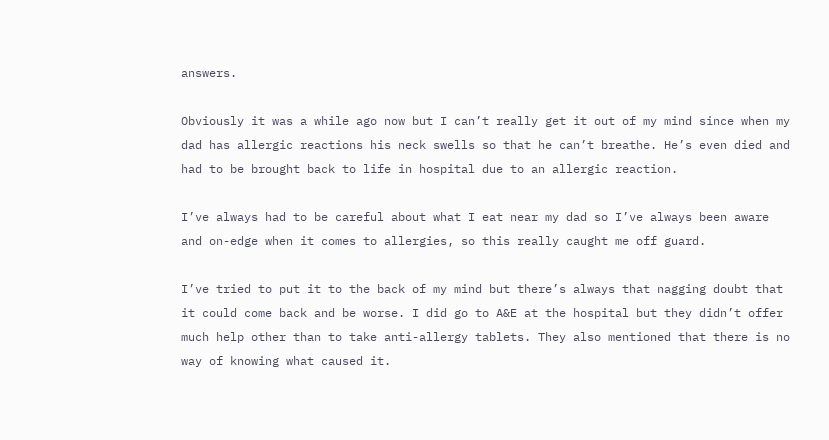answers.

Obviously it was a while ago now but I can’t really get it out of my mind since when my dad has allergic reactions his neck swells so that he can’t breathe. He’s even died and had to be brought back to life in hospital due to an allergic reaction.

I’ve always had to be careful about what I eat near my dad so I’ve always been aware and on-edge when it comes to allergies, so this really caught me off guard.

I’ve tried to put it to the back of my mind but there’s always that nagging doubt that it could come back and be worse. I did go to A&E at the hospital but they didn’t offer much help other than to take anti-allergy tablets. They also mentioned that there is no way of knowing what caused it.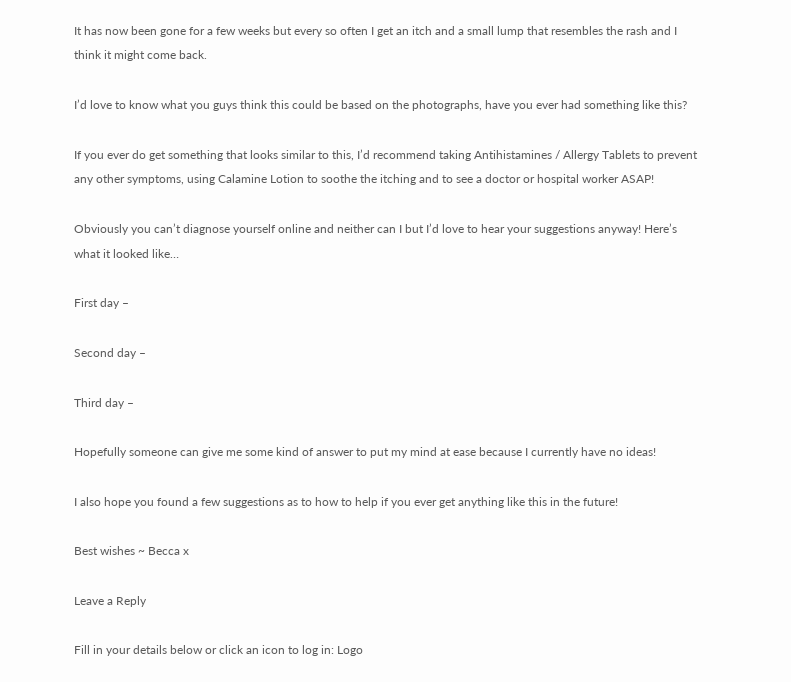It has now been gone for a few weeks but every so often I get an itch and a small lump that resembles the rash and I think it might come back.

I’d love to know what you guys think this could be based on the photographs, have you ever had something like this?

If you ever do get something that looks similar to this, I’d recommend taking Antihistamines / Allergy Tablets to prevent any other symptoms, using Calamine Lotion to soothe the itching and to see a doctor or hospital worker ASAP!

Obviously you can’t diagnose yourself online and neither can I but I’d love to hear your suggestions anyway! Here’s what it looked like…

First day –

Second day –

Third day –

Hopefully someone can give me some kind of answer to put my mind at ease because I currently have no ideas!

I also hope you found a few suggestions as to how to help if you ever get anything like this in the future!

Best wishes ~ Becca x

Leave a Reply

Fill in your details below or click an icon to log in: Logo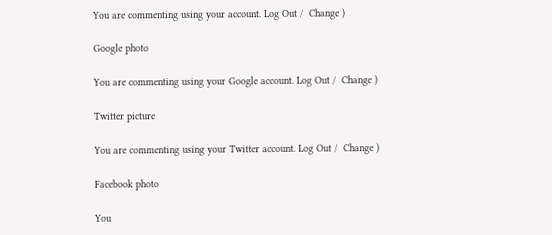You are commenting using your account. Log Out /  Change )

Google photo

You are commenting using your Google account. Log Out /  Change )

Twitter picture

You are commenting using your Twitter account. Log Out /  Change )

Facebook photo

You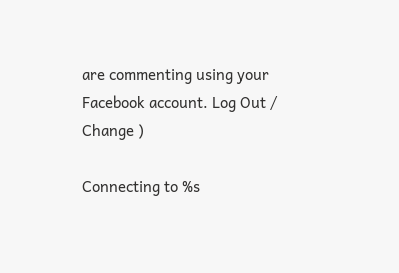are commenting using your Facebook account. Log Out /  Change )

Connecting to %s